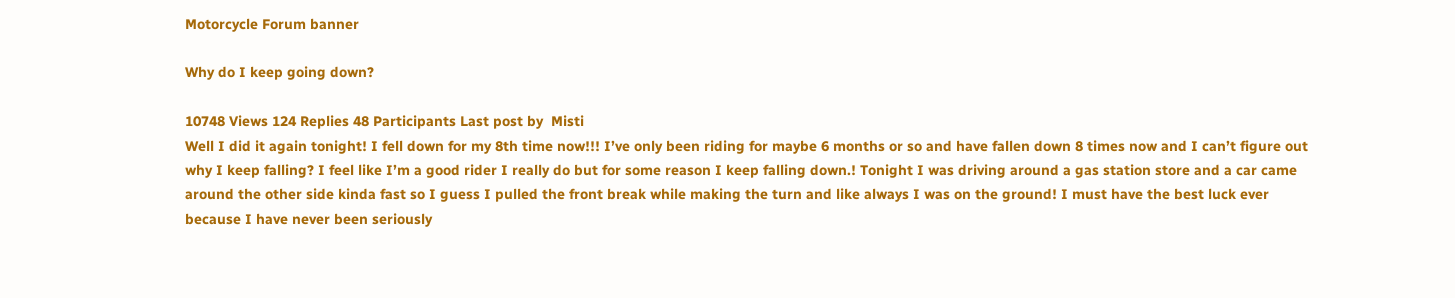Motorcycle Forum banner

Why do I keep going down?

10748 Views 124 Replies 48 Participants Last post by  Misti
Well I did it again tonight! I fell down for my 8th time now!!! I’ve only been riding for maybe 6 months or so and have fallen down 8 times now and I can’t figure out why I keep falling? I feel like I’m a good rider I really do but for some reason I keep falling down.! Tonight I was driving around a gas station store and a car came around the other side kinda fast so I guess I pulled the front break while making the turn and like always I was on the ground! I must have the best luck ever because I have never been seriously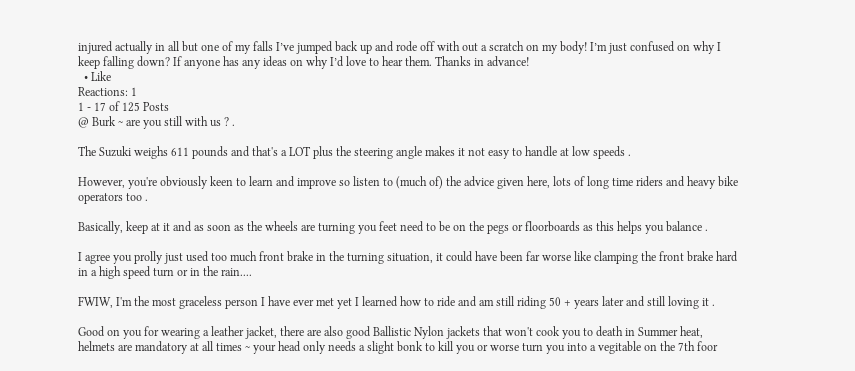injured actually in all but one of my falls I’ve jumped back up and rode off with out a scratch on my body! I’m just confused on why I keep falling down? If anyone has any ideas on why I’d love to hear them. Thanks in advance!
  • Like
Reactions: 1
1 - 17 of 125 Posts
@ Burk ~ are you still with us ? .

The Suzuki weighs 611 pounds and that's a LOT plus the steering angle makes it not easy to handle at low speeds .

However, you're obviously keen to learn and improve so listen to (much of) the advice given here, lots of long time riders and heavy bike operators too .

Basically, keep at it and as soon as the wheels are turning you feet need to be on the pegs or floorboards as this helps you balance .

I agree you prolly just used too much front brake in the turning situation, it could have been far worse like clamping the front brake hard in a high speed turn or in the rain....

FWIW, I'm the most graceless person I have ever met yet I learned how to ride and am still riding 50 + years later and still loving it .

Good on you for wearing a leather jacket, there are also good Ballistic Nylon jackets that won't cook you to death in Summer heat, helmets are mandatory at all times ~ your head only needs a slight bonk to kill you or worse turn you into a vegitable on the 7th foor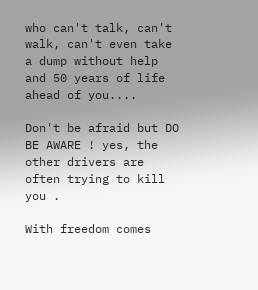who can't talk, can't walk, can't even take a dump without help and 50 years of life ahead of you....

Don't be afraid but DO BE AWARE ! yes, the other drivers are often trying to kill you .

With freedom comes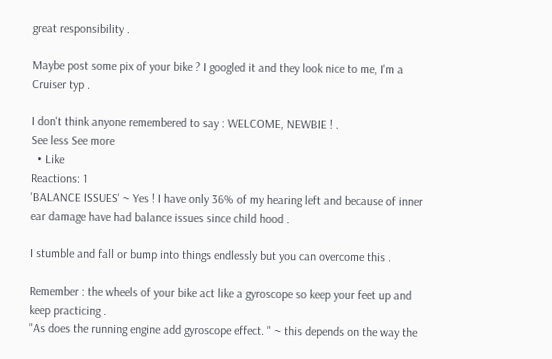great responsibility .

Maybe post some pix of your bike ? I googled it and they look nice to me, I'm a Cruiser typ .

I don't think anyone remembered to say : WELCOME, NEWBIE ! .
See less See more
  • Like
Reactions: 1
'BALANCE ISSUES' ~ Yes ! I have only 36% of my hearing left and because of inner ear damage have had balance issues since child hood .

I stumble and fall or bump into things endlessly but you can overcome this .

Remember : the wheels of your bike act like a gyroscope so keep your feet up and keep practicing .
"As does the running engine add gyroscope effect. " ~ this depends on the way the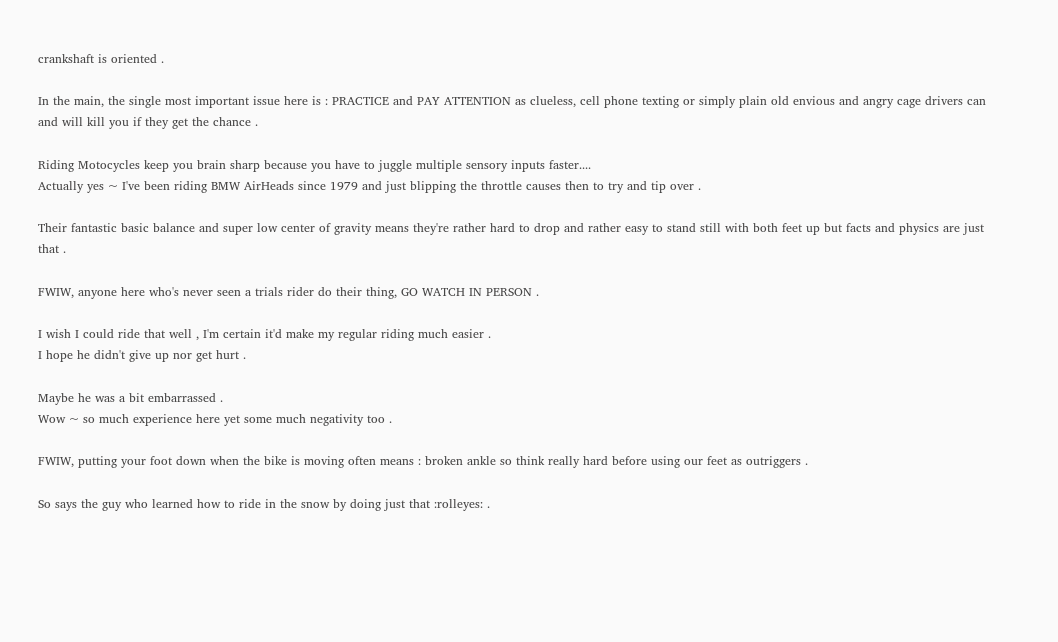crankshaft is oriented .

In the main, the single most important issue here is : PRACTICE and PAY ATTENTION as clueless, cell phone texting or simply plain old envious and angry cage drivers can and will kill you if they get the chance .

Riding Motocycles keep you brain sharp because you have to juggle multiple sensory inputs faster....
Actually yes ~ I've been riding BMW AirHeads since 1979 and just blipping the throttle causes then to try and tip over .

Their fantastic basic balance and super low center of gravity means they're rather hard to drop and rather easy to stand still with both feet up but facts and physics are just that .

FWIW, anyone here who's never seen a trials rider do their thing, GO WATCH IN PERSON .

I wish I could ride that well , I'm certain it'd make my regular riding much easier .
I hope he didn't give up nor get hurt .

Maybe he was a bit embarrassed .
Wow ~ so much experience here yet some much negativity too .

FWIW, putting your foot down when the bike is moving often means : broken ankle so think really hard before using our feet as outriggers .

So says the guy who learned how to ride in the snow by doing just that :rolleyes: .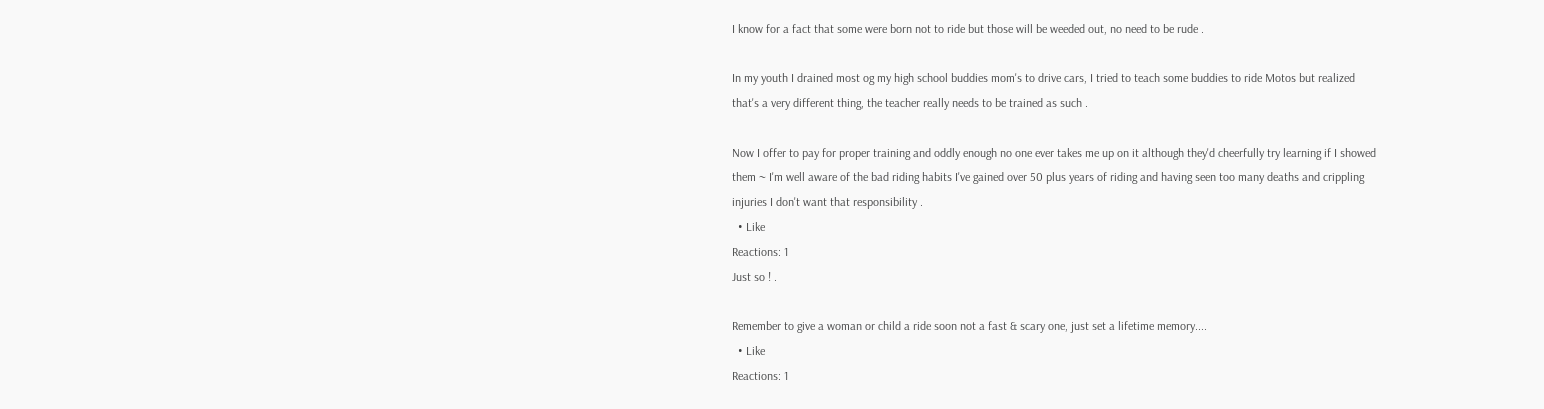I know for a fact that some were born not to ride but those will be weeded out, no need to be rude .

In my youth I drained most og my high school buddies mom's to drive cars, I tried to teach some buddies to ride Motos but realized that's a very different thing, the teacher really needs to be trained as such .

Now I offer to pay for proper training and oddly enough no one ever takes me up on it although they'd cheerfully try learning if I showed them ~ I'm well aware of the bad riding habits I've gained over 50 plus years of riding and having seen too many deaths and crippling injuries I don't want that responsibility .
  • Like
Reactions: 1
Just so ! .

Remember to give a woman or child a ride soon not a fast & scary one, just set a lifetime memory....
  • Like
Reactions: 1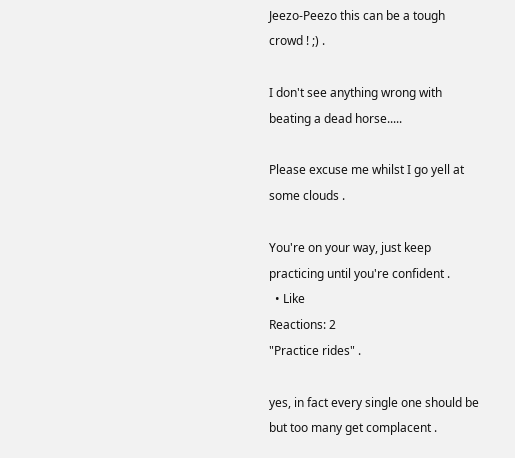Jeezo-Peezo this can be a tough crowd ! ;) .

I don't see anything wrong with beating a dead horse.....

Please excuse me whilst I go yell at some clouds .

You're on your way, just keep practicing until you're confident .
  • Like
Reactions: 2
"Practice rides" .

yes, in fact every single one should be but too many get complacent .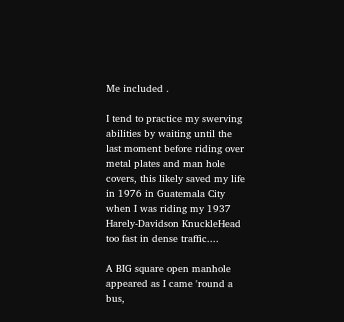Me included .

I tend to practice my swerving abilities by waiting until the last moment before riding over metal plates and man hole covers, this likely saved my life in 1976 in Guatemala City when I was riding my 1937 Harely-Davidson KnuckleHead too fast in dense traffic....

A BIG square open manhole appeared as I came 'round a bus,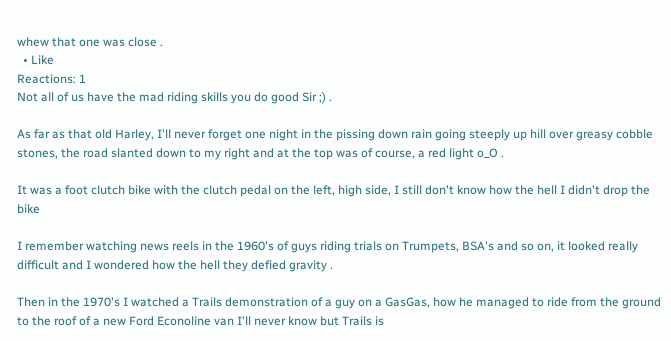whew that one was close .
  • Like
Reactions: 1
Not all of us have the mad riding skills you do good Sir ;) .

As far as that old Harley, I'll never forget one night in the pissing down rain going steeply up hill over greasy cobble stones, the road slanted down to my right and at the top was of course, a red light o_O .

It was a foot clutch bike with the clutch pedal on the left, high side, I still don't know how the hell I didn't drop the bike

I remember watching news reels in the 1960's of guys riding trials on Trumpets, BSA's and so on, it looked really difficult and I wondered how the hell they defied gravity .

Then in the 1970's I watched a Trails demonstration of a guy on a GasGas, how he managed to ride from the ground to the roof of a new Ford Econoline van I'll never know but Trails is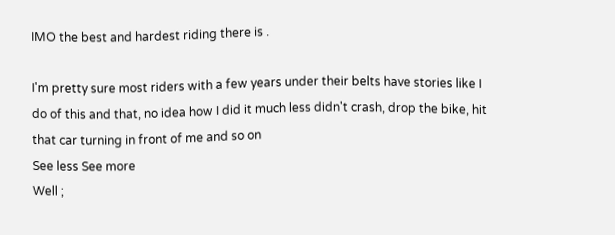IMO the best and hardest riding there is .

I'm pretty sure most riders with a few years under their belts have stories like I do of this and that, no idea how I did it much less didn't crash, drop the bike, hit that car turning in front of me and so on
See less See more
Well ;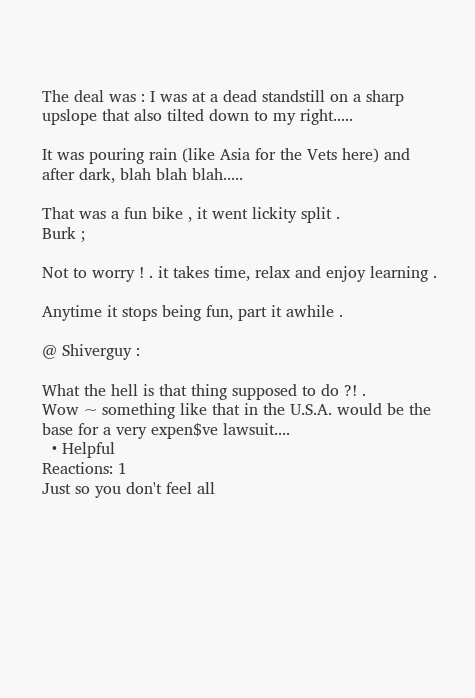The deal was : I was at a dead standstill on a sharp upslope that also tilted down to my right.....

It was pouring rain (like Asia for the Vets here) and after dark, blah blah blah.....

That was a fun bike , it went lickity split .
Burk ;

Not to worry ! . it takes time, relax and enjoy learning .

Anytime it stops being fun, part it awhile .

@ Shiverguy :

What the hell is that thing supposed to do ?! .
Wow ~ something like that in the U.S.A. would be the base for a very expen$ve lawsuit....
  • Helpful
Reactions: 1
Just so you don't feel all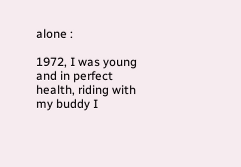alone :

1972, I was young and in perfect health, riding with my buddy I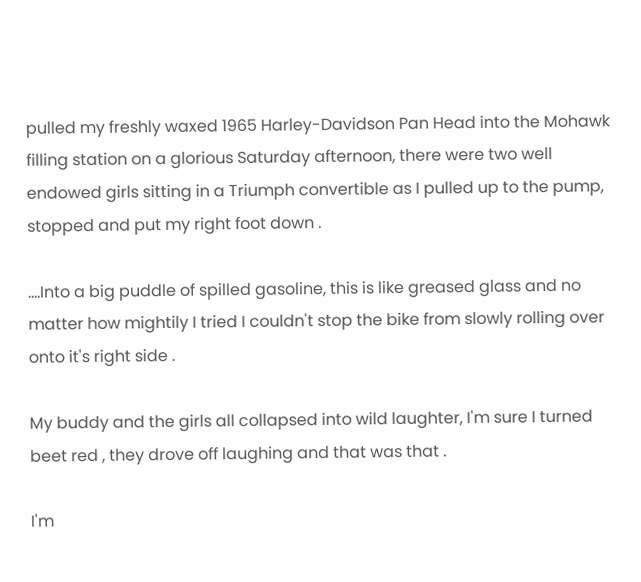pulled my freshly waxed 1965 Harley-Davidson Pan Head into the Mohawk filling station on a glorious Saturday afternoon, there were two well endowed girls sitting in a Triumph convertible as I pulled up to the pump, stopped and put my right foot down .

....Into a big puddle of spilled gasoline, this is like greased glass and no matter how mightily I tried I couldn't stop the bike from slowly rolling over onto it's right side .

My buddy and the girls all collapsed into wild laughter, I'm sure I turned beet red , they drove off laughing and that was that .

I'm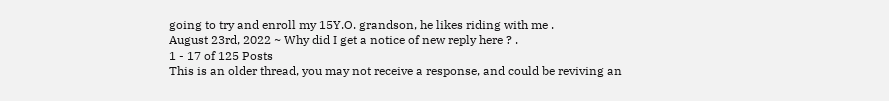going to try and enroll my 15Y.O. grandson, he likes riding with me .
August 23rd, 2022 ~ Why did I get a notice of new reply here ? .
1 - 17 of 125 Posts
This is an older thread, you may not receive a response, and could be reviving an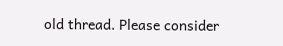old thread. Please consider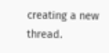creating a new thread.